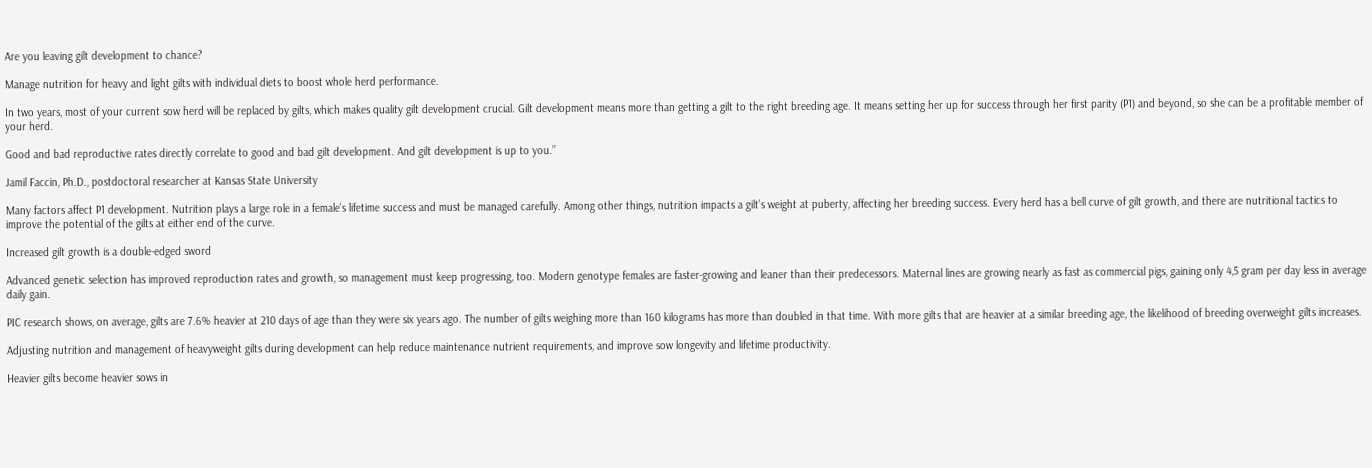Are you leaving gilt development to chance?

Manage nutrition for heavy and light gilts with individual diets to boost whole herd performance.

In two years, most of your current sow herd will be replaced by gilts, which makes quality gilt development crucial. Gilt development means more than getting a gilt to the right breeding age. It means setting her up for success through her first parity (P1) and beyond, so she can be a profitable member of your herd.

Good and bad reproductive rates directly correlate to good and bad gilt development. And gilt development is up to you.”

Jamil Faccin, Ph.D., postdoctoral researcher at Kansas State University

Many factors affect P1 development. Nutrition plays a large role in a female’s lifetime success and must be managed carefully. Among other things, nutrition impacts a gilt’s weight at puberty, affecting her breeding success. Every herd has a bell curve of gilt growth, and there are nutritional tactics to improve the potential of the gilts at either end of the curve.

Increased gilt growth is a double-edged sword

Advanced genetic selection has improved reproduction rates and growth, so management must keep progressing, too. Modern genotype females are faster-growing and leaner than their predecessors. Maternal lines are growing nearly as fast as commercial pigs, gaining only 4,5 gram per day less in average daily gain.

PIC research shows, on average, gilts are 7.6% heavier at 210 days of age than they were six years ago. The number of gilts weighing more than 160 kilograms has more than doubled in that time. With more gilts that are heavier at a similar breeding age, the likelihood of breeding overweight gilts increases.

Adjusting nutrition and management of heavyweight gilts during development can help reduce maintenance nutrient requirements, and improve sow longevity and lifetime productivity.

Heavier gilts become heavier sows in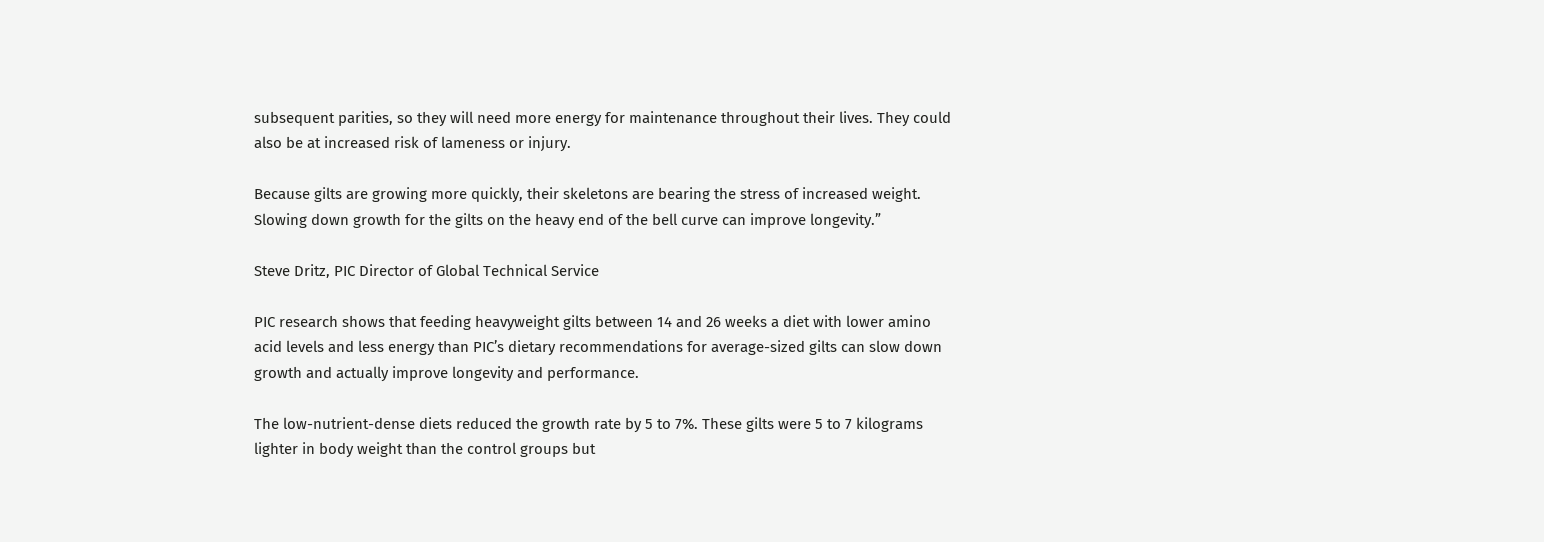subsequent parities, so they will need more energy for maintenance throughout their lives. They could also be at increased risk of lameness or injury.

Because gilts are growing more quickly, their skeletons are bearing the stress of increased weight. Slowing down growth for the gilts on the heavy end of the bell curve can improve longevity.”

Steve Dritz, PIC Director of Global Technical Service

PIC research shows that feeding heavyweight gilts between 14 and 26 weeks a diet with lower amino acid levels and less energy than PIC’s dietary recommendations for average-sized gilts can slow down growth and actually improve longevity and performance.

The low-nutrient-dense diets reduced the growth rate by 5 to 7%. These gilts were 5 to 7 kilograms lighter in body weight than the control groups but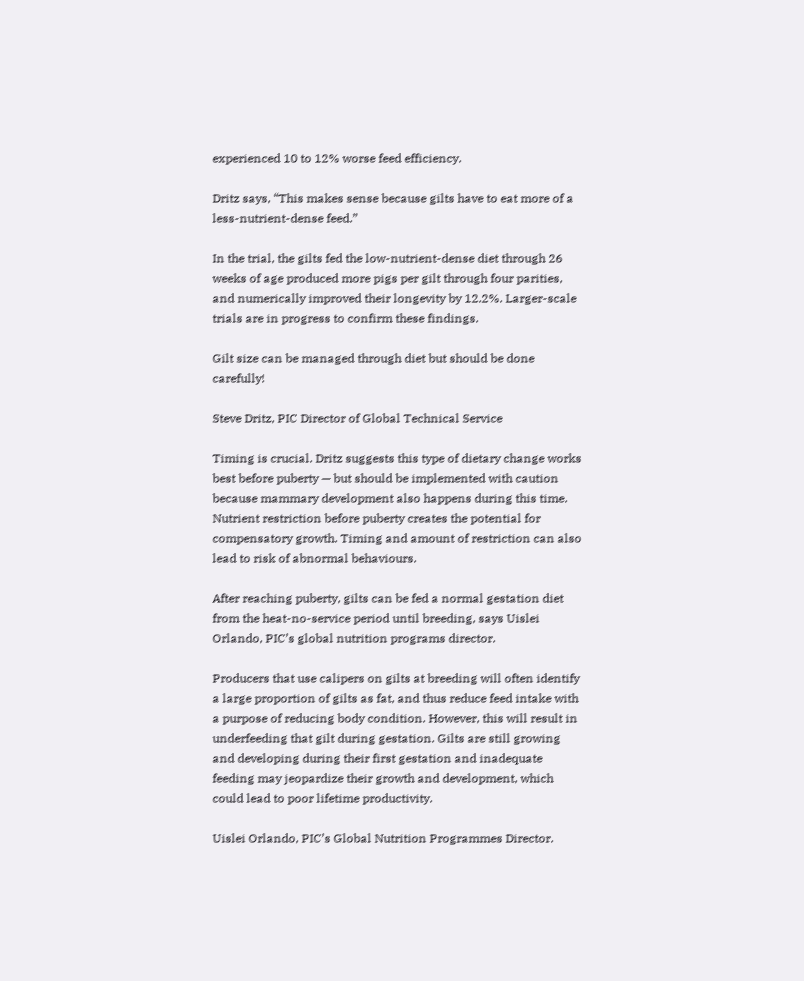experienced 10 to 12% worse feed efficiency.

Dritz says, “This makes sense because gilts have to eat more of a less-nutrient-dense feed.”

In the trial, the gilts fed the low-nutrient-dense diet through 26 weeks of age produced more pigs per gilt through four parities, and numerically improved their longevity by 12.2%. Larger-scale trials are in progress to confirm these findings.

Gilt size can be managed through diet but should be done carefully!

Steve Dritz, PIC Director of Global Technical Service

Timing is crucial. Dritz suggests this type of dietary change works best before puberty — but should be implemented with caution because mammary development also happens during this time. Nutrient restriction before puberty creates the potential for compensatory growth. Timing and amount of restriction can also lead to risk of abnormal behaviours.

After reaching puberty, gilts can be fed a normal gestation diet from the heat-no-service period until breeding, says Uislei Orlando, PIC’s global nutrition programs director.

Producers that use calipers on gilts at breeding will often identify a large proportion of gilts as fat, and thus reduce feed intake with a purpose of reducing body condition. However, this will result in underfeeding that gilt during gestation. Gilts are still growing and developing during their first gestation and inadequate feeding may jeopardize their growth and development, which could lead to poor lifetime productivity.

Uislei Orlando, PIC’s Global Nutrition Programmes Director.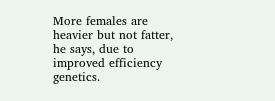More females are heavier but not fatter, he says, due to improved efficiency genetics.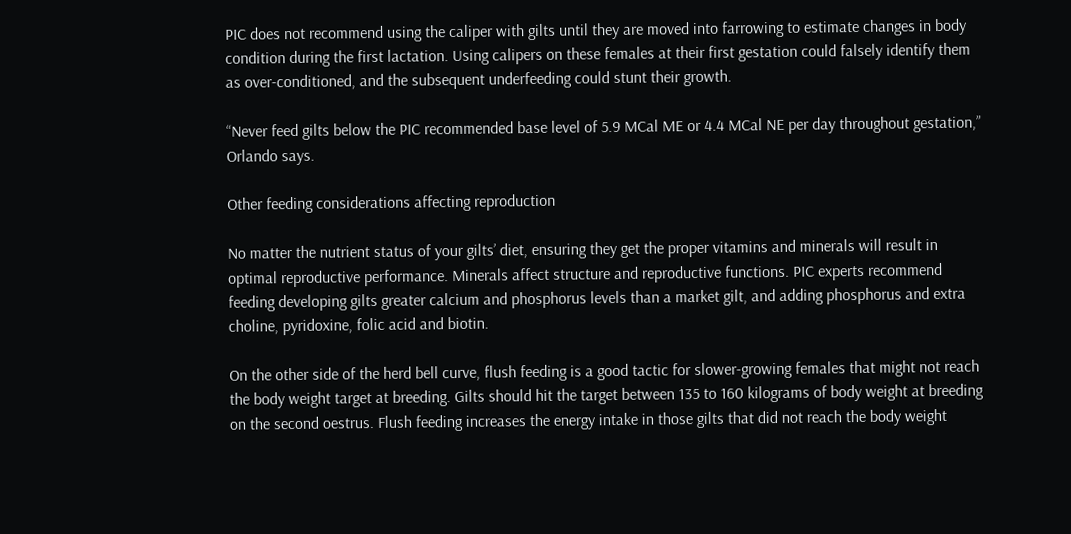PIC does not recommend using the caliper with gilts until they are moved into farrowing to estimate changes in body condition during the first lactation. Using calipers on these females at their first gestation could falsely identify them as over-conditioned, and the subsequent underfeeding could stunt their growth.

“Never feed gilts below the PIC recommended base level of 5.9 MCal ME or 4.4 MCal NE per day throughout gestation,” Orlando says.

Other feeding considerations affecting reproduction

No matter the nutrient status of your gilts’ diet, ensuring they get the proper vitamins and minerals will result in optimal reproductive performance. Minerals affect structure and reproductive functions. PIC experts recommend feeding developing gilts greater calcium and phosphorus levels than a market gilt, and adding phosphorus and extra choline, pyridoxine, folic acid and biotin.

On the other side of the herd bell curve, flush feeding is a good tactic for slower-growing females that might not reach the body weight target at breeding. Gilts should hit the target between 135 to 160 kilograms of body weight at breeding on the second oestrus. Flush feeding increases the energy intake in those gilts that did not reach the body weight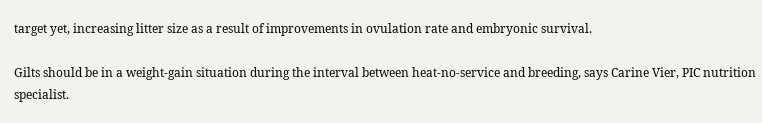target yet, increasing litter size as a result of improvements in ovulation rate and embryonic survival.

Gilts should be in a weight-gain situation during the interval between heat-no-service and breeding, says Carine Vier, PIC nutrition specialist.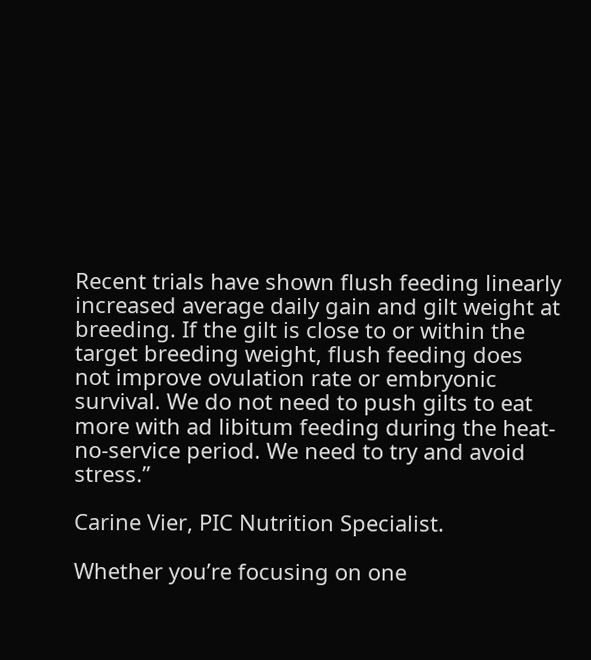Recent trials have shown flush feeding linearly increased average daily gain and gilt weight at breeding. If the gilt is close to or within the target breeding weight, flush feeding does not improve ovulation rate or embryonic survival. We do not need to push gilts to eat more with ad libitum feeding during the heat-no-service period. We need to try and avoid stress.”

Carine Vier, PIC Nutrition Specialist.

Whether you’re focusing on one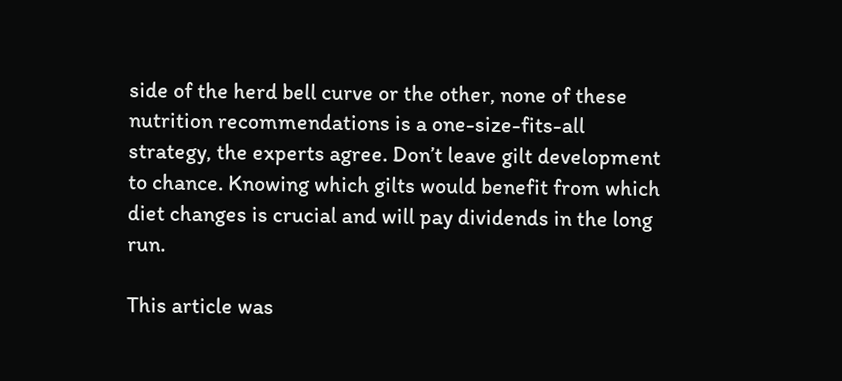side of the herd bell curve or the other, none of these nutrition recommendations is a one-size-fits-all strategy, the experts agree. Don’t leave gilt development to chance. Knowing which gilts would benefit from which diet changes is crucial and will pay dividends in the long run.

This article was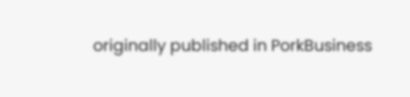originally published in PorkBusiness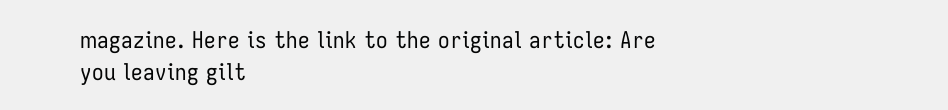magazine. Here is the link to the original article: Are you leaving gilt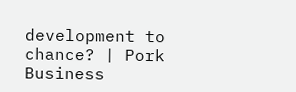development to chance? | Pork Business